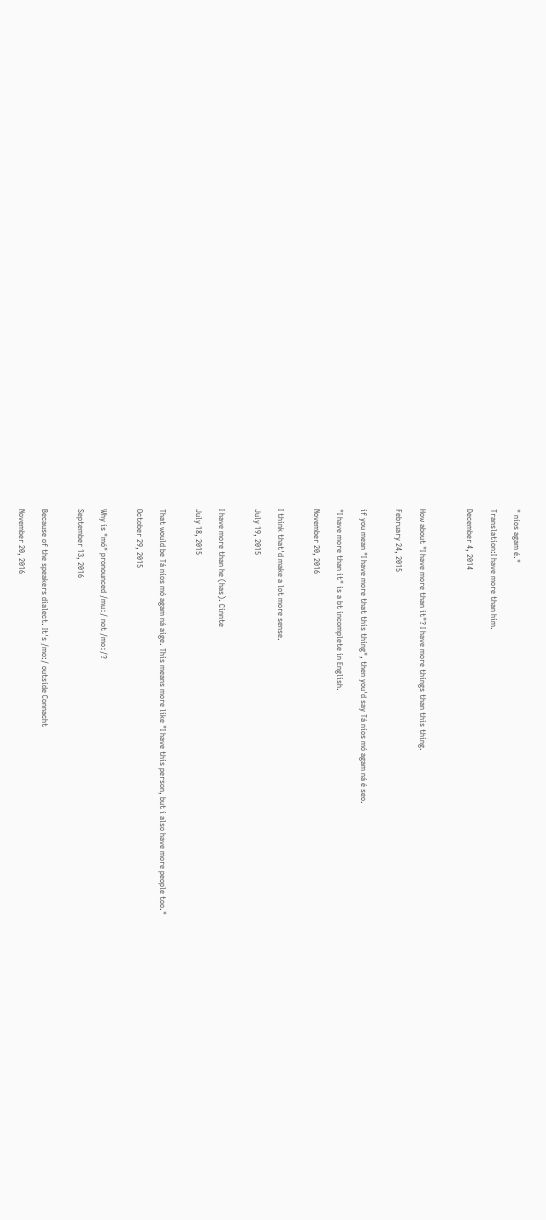" níos agam é."

Translation:I have more than him.

December 4, 2014



How about "I have more than it"? I have more things than this thing.

February 24, 2015


if you mean "I have more that this thing", then you'd say Tá níos mó agam ná é seo.

"I have more than it" is a bt incomplete in English.

November 20, 2016


I think that'd make a lot more sense.

July 19, 2015


I have more than he (has). Cinnte

July 18, 2015


That would be Tá níos mó agam ná aige. This means more like "I have this person, but i also have more people too."

October 29, 2015


Why is "mó" pronounced /muː/ not /moː/?

September 13, 2016


Because of the speakers dialect. It's /mo:/ outside Connacht

November 20, 2016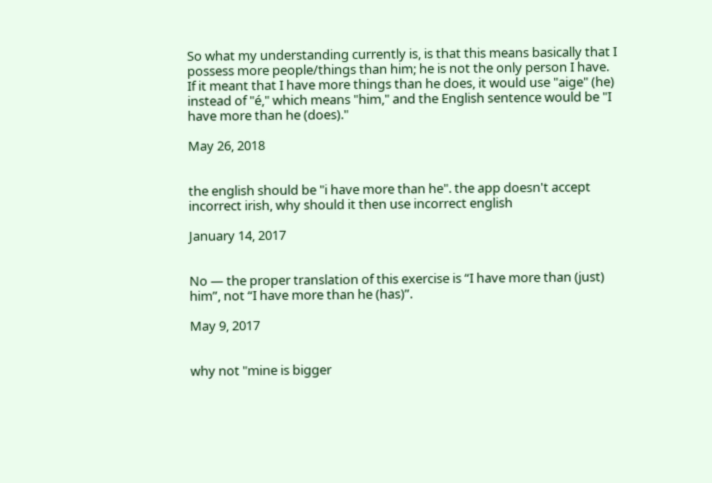So what my understanding currently is, is that this means basically that I possess more people/things than him; he is not the only person I have. If it meant that I have more things than he does, it would use "aige" (he) instead of "é," which means "him," and the English sentence would be "I have more than he (does)."

May 26, 2018


the english should be "i have more than he". the app doesn't accept incorrect irish, why should it then use incorrect english

January 14, 2017


No — the proper translation of this exercise is “I have more than (just) him”, not “I have more than he (has)”.

May 9, 2017


why not "mine is bigger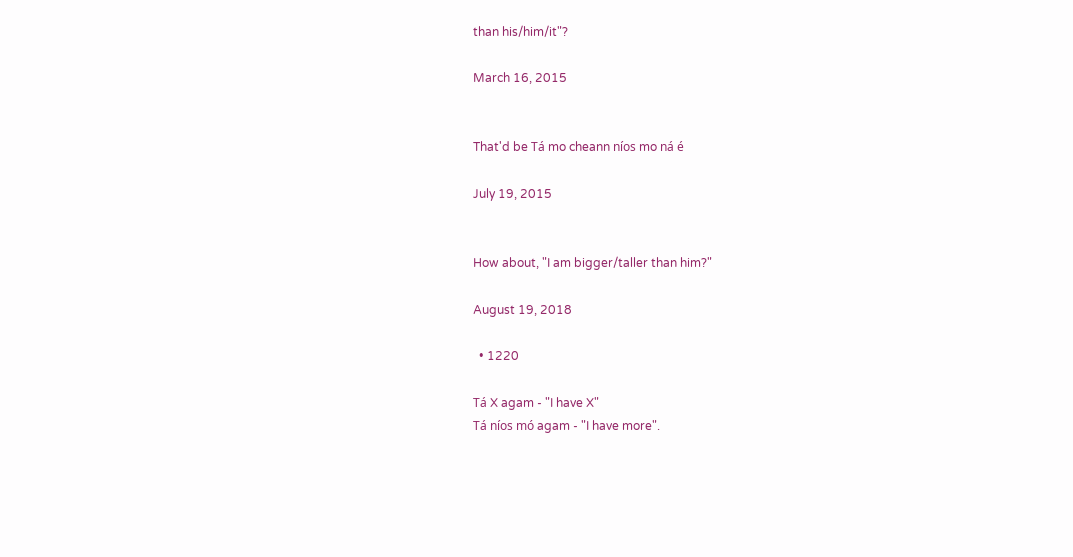than his/him/it"?

March 16, 2015


That'd be Tá mo cheann níos mo ná é

July 19, 2015


How about, "I am bigger/taller than him?"

August 19, 2018

  • 1220

Tá X agam - "I have X"
Tá níos mó agam - "I have more".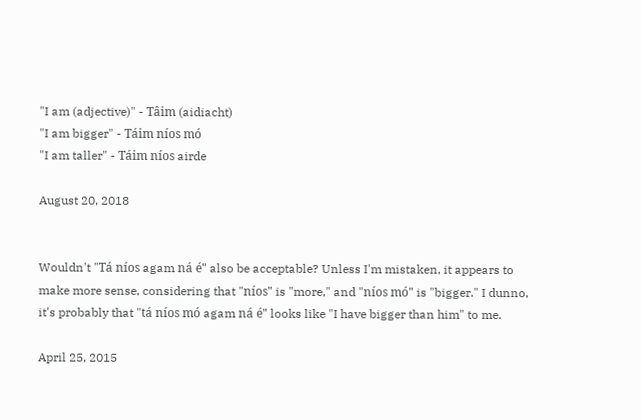"I am (adjective)" - Tâim (aidiacht)
"I am bigger" - Táim níos mó
"I am taller" - Táim níos airde

August 20, 2018


Wouldn't "Tá níos agam ná é" also be acceptable? Unless I'm mistaken, it appears to make more sense, considering that "níos" is "more," and "níos mó" is "bigger." I dunno, it's probably that "tá níos mó agam ná é" looks like "I have bigger than him" to me.

April 25, 2015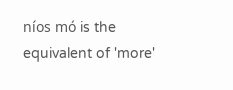níos mó is the equivalent of 'more'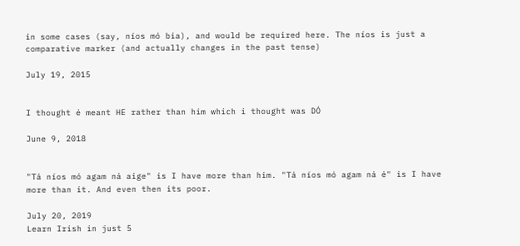in some cases (say, níos mó bia), and would be required here. The níos is just a comparative marker (and actually changes in the past tense)

July 19, 2015


I thought é meant HE rather than him which i thought was DÓ

June 9, 2018


"Tá níos mó agam ná aige" is I have more than him. "Tá níos mó agam ná é" is I have more than it. And even then its poor.

July 20, 2019
Learn Irish in just 5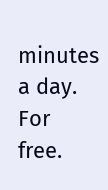minutes a day. For free.